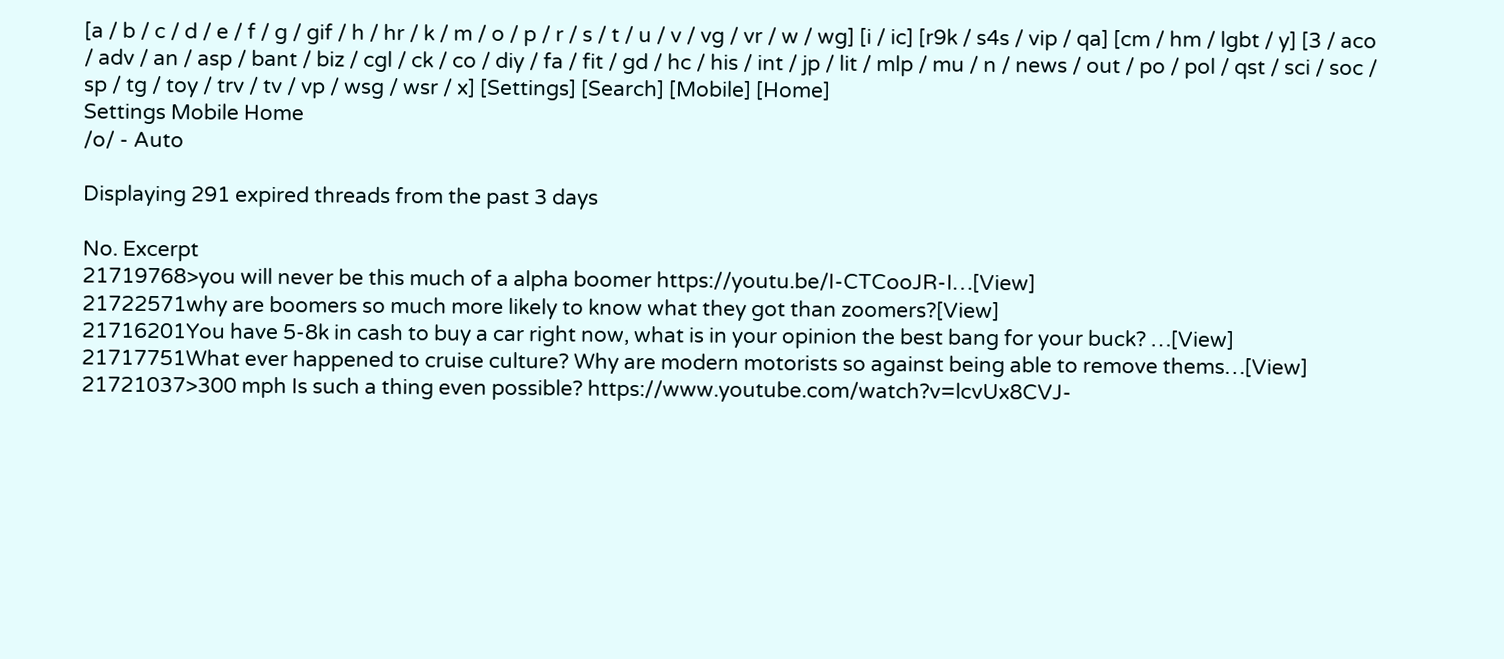[a / b / c / d / e / f / g / gif / h / hr / k / m / o / p / r / s / t / u / v / vg / vr / w / wg] [i / ic] [r9k / s4s / vip / qa] [cm / hm / lgbt / y] [3 / aco / adv / an / asp / bant / biz / cgl / ck / co / diy / fa / fit / gd / hc / his / int / jp / lit / mlp / mu / n / news / out / po / pol / qst / sci / soc / sp / tg / toy / trv / tv / vp / wsg / wsr / x] [Settings] [Search] [Mobile] [Home]
Settings Mobile Home
/o/ - Auto

Displaying 291 expired threads from the past 3 days

No. Excerpt
21719768>you will never be this much of a alpha boomer https://youtu.be/I-CTCooJR-I…[View]
21722571why are boomers so much more likely to know what they got than zoomers?[View]
21716201You have 5-8k in cash to buy a car right now, what is in your opinion the best bang for your buck? …[View]
21717751What ever happened to cruise culture? Why are modern motorists so against being able to remove thems…[View]
21721037>300 mph Is such a thing even possible? https://www.youtube.com/watch?v=lcvUx8CVJ-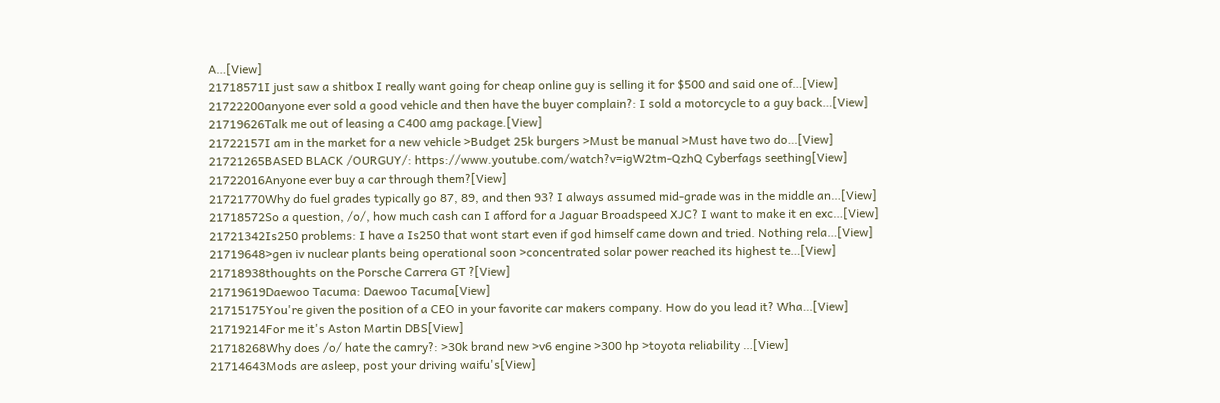A…[View]
21718571I just saw a shitbox I really want going for cheap online guy is selling it for $500 and said one of…[View]
21722200anyone ever sold a good vehicle and then have the buyer complain?: I sold a motorcycle to a guy back…[View]
21719626Talk me out of leasing a C400 amg package.[View]
21722157I am in the market for a new vehicle >Budget 25k burgers >Must be manual >Must have two do…[View]
21721265BASED BLACK /OURGUY/: https://www.youtube.com/watch?v=igW2tm-QzhQ Cyberfags seething[View]
21722016Anyone ever buy a car through them?[View]
21721770Why do fuel grades typically go 87, 89, and then 93? I always assumed mid-grade was in the middle an…[View]
21718572So a question, /o/, how much cash can I afford for a Jaguar Broadspeed XJC? I want to make it en exc…[View]
21721342Is250 problems: I have a Is250 that wont start even if god himself came down and tried. Nothing rela…[View]
21719648>gen iv nuclear plants being operational soon >concentrated solar power reached its highest te…[View]
21718938thoughts on the Porsche Carrera GT ?[View]
21719619Daewoo Tacuma: Daewoo Tacuma[View]
21715175You're given the position of a CEO in your favorite car makers company. How do you lead it? Wha…[View]
21719214For me it's Aston Martin DBS[View]
21718268Why does /o/ hate the camry?: >30k brand new >v6 engine >300 hp >toyota reliability …[View]
21714643Mods are asleep, post your driving waifu's[View]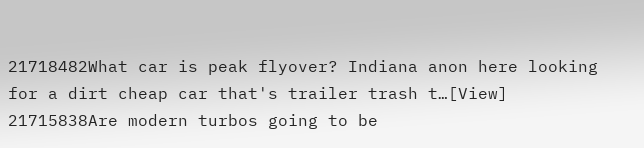21718482What car is peak flyover? Indiana anon here looking for a dirt cheap car that's trailer trash t…[View]
21715838Are modern turbos going to be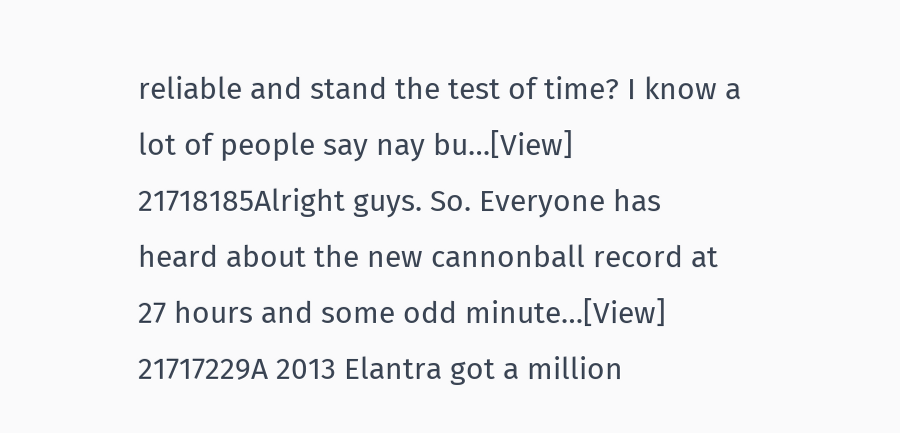reliable and stand the test of time? I know a lot of people say nay bu…[View]
21718185Alright guys. So. Everyone has heard about the new cannonball record at 27 hours and some odd minute…[View]
21717229A 2013 Elantra got a million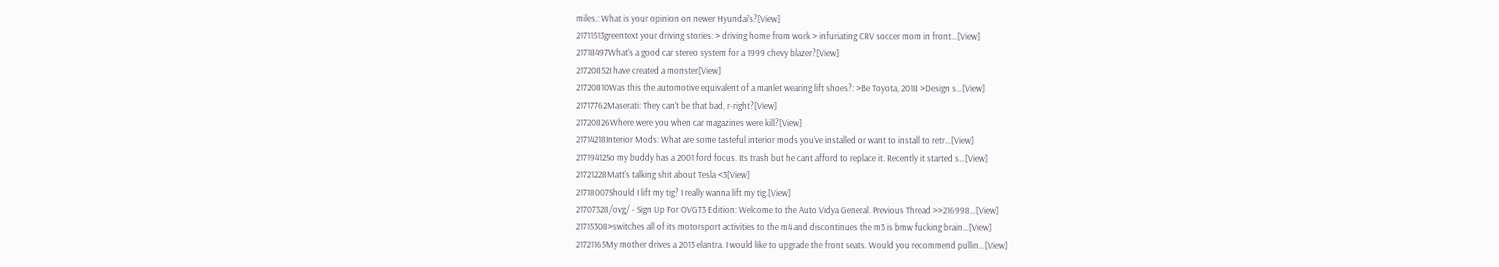miles.: What is your opinion on newer Hyundai's?[View]
21711513greentext your driving stories: > driving home from work > infuriating CRV soccer mom in front…[View]
21718497What's a good car stereo system for a 1999 chevy blazer?[View]
21720852I have created a monster[View]
21720810Was this the automotive equivalent of a manlet wearing lift shoes?: >Be Toyota, 2018 >Design s…[View]
21717762Maserati: They can't be that bad, r-right?[View]
21720826Where were you when car magazines were kill?[View]
21714218Interior Mods: What are some tasteful interior mods you've installed or want to install to retr…[View]
21719412So my buddy has a 2001 ford focus. Its trash but he cant afford to replace it. Recently it started s…[View]
21721228Matt's talking shit about Tesla <3[View]
21718007Should I lift my tig? I really wanna lift my tig.[View]
21707328/ovg/ - Sign Up For OVGT3 Edition: Welcome to the Auto Vidya General. Previous Thread >>216998…[View]
21715308>switches all of its motorsport activities to the m4 and discontinues the m3 is bmw fucking brain…[View]
21721165My mother drives a 2013 elantra. I would like to upgrade the front seats. Would you recommend pullin…[View]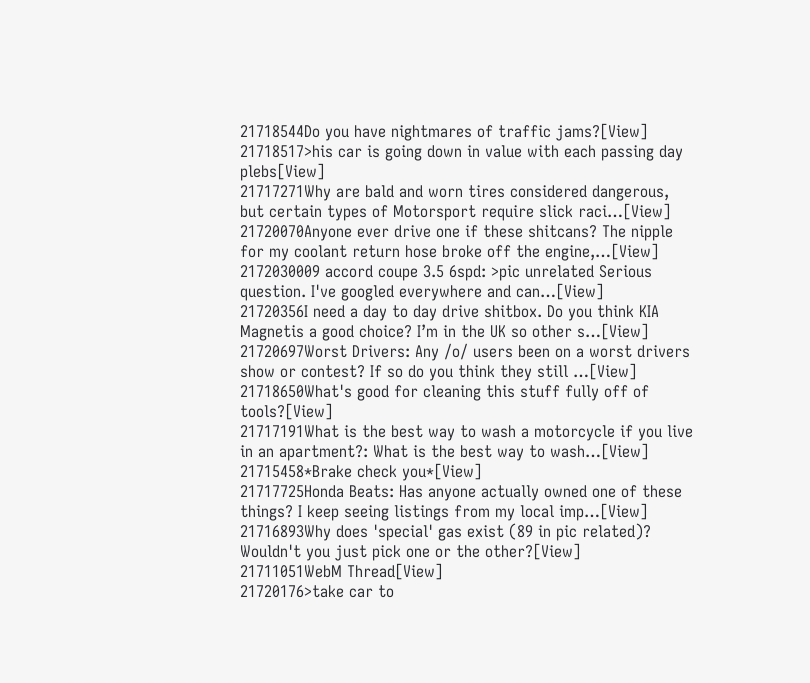21718544Do you have nightmares of traffic jams?[View]
21718517>his car is going down in value with each passing day plebs[View]
21717271Why are bald and worn tires considered dangerous, but certain types of Motorsport require slick raci…[View]
21720070Anyone ever drive one if these shitcans? The nipple for my coolant return hose broke off the engine,…[View]
2172030009 accord coupe 3.5 6spd: >pic unrelated Serious question. I've googled everywhere and can…[View]
21720356I need a day to day drive shitbox. Do you think KIA Magnetis a good choice? I’m in the UK so other s…[View]
21720697Worst Drivers: Any /o/ users been on a worst drivers show or contest? If so do you think they still …[View]
21718650What's good for cleaning this stuff fully off of tools?[View]
21717191What is the best way to wash a motorcycle if you live in an apartment?: What is the best way to wash…[View]
21715458*Brake check you*[View]
21717725Honda Beats: Has anyone actually owned one of these things? I keep seeing listings from my local imp…[View]
21716893Why does 'special' gas exist (89 in pic related)? Wouldn't you just pick one or the other?[View]
21711051WebM Thread[View]
21720176>take car to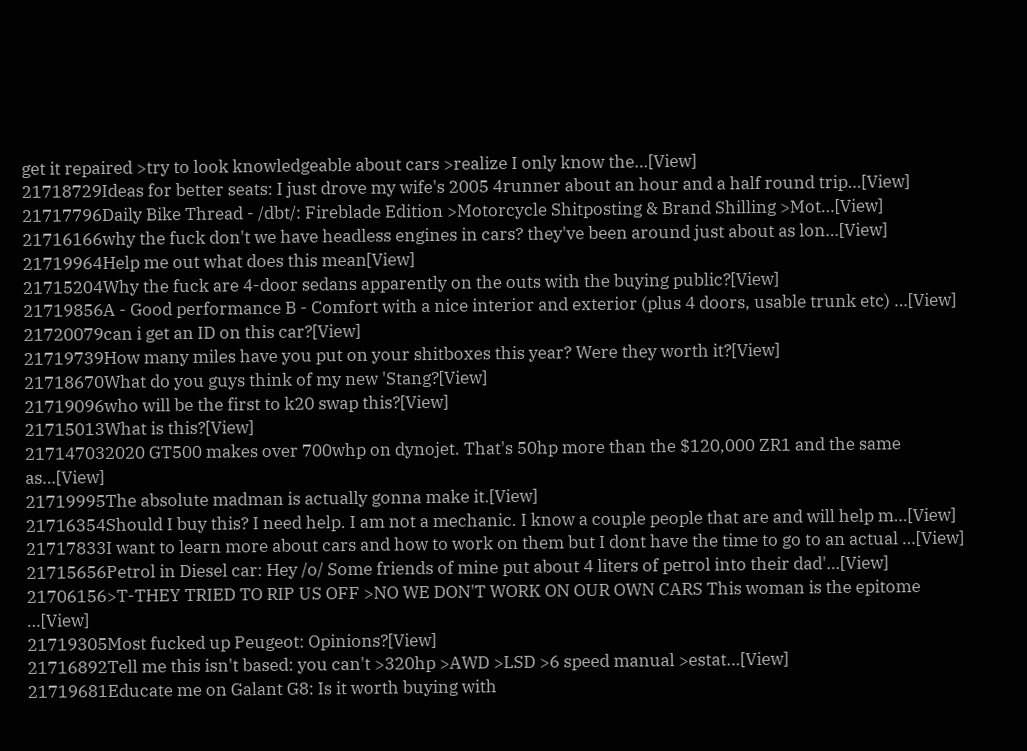get it repaired >try to look knowledgeable about cars >realize I only know the…[View]
21718729Ideas for better seats: I just drove my wife's 2005 4runner about an hour and a half round trip…[View]
21717796Daily Bike Thread - /dbt/: Fireblade Edition >Motorcycle Shitposting & Brand Shilling >Mot…[View]
21716166why the fuck don't we have headless engines in cars? they've been around just about as lon…[View]
21719964Help me out what does this mean[View]
21715204Why the fuck are 4-door sedans apparently on the outs with the buying public?[View]
21719856A - Good performance B - Comfort with a nice interior and exterior (plus 4 doors, usable trunk etc) …[View]
21720079can i get an ID on this car?[View]
21719739How many miles have you put on your shitboxes this year? Were they worth it?[View]
21718670What do you guys think of my new 'Stang?[View]
21719096who will be the first to k20 swap this?[View]
21715013What is this?[View]
217147032020 GT500 makes over 700whp on dynojet. That's 50hp more than the $120,000 ZR1 and the same as…[View]
21719995The absolute madman is actually gonna make it.[View]
21716354Should I buy this? I need help. I am not a mechanic. I know a couple people that are and will help m…[View]
21717833I want to learn more about cars and how to work on them but I dont have the time to go to an actual …[View]
21715656Petrol in Diesel car: Hey /o/ Some friends of mine put about 4 liters of petrol into their dad'…[View]
21706156>T-THEY TRIED TO RIP US OFF >NO WE DON'T WORK ON OUR OWN CARS This woman is the epitome …[View]
21719305Most fucked up Peugeot: Opinions?[View]
21716892Tell me this isn't based: you can't >320hp >AWD >LSD >6 speed manual >estat…[View]
21719681Educate me on Galant G8: Is it worth buying with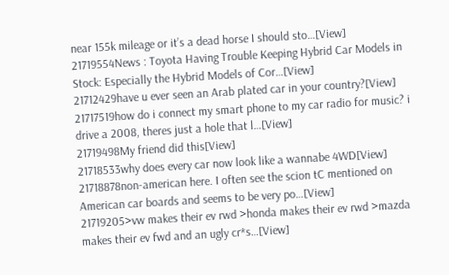near 155k mileage or it’s a dead horse I should sto…[View]
21719554News : Toyota Having Trouble Keeping Hybrid Car Models in Stock: Especially the Hybrid Models of Cor…[View]
21712429have u ever seen an Arab plated car in your country?[View]
21717519how do i connect my smart phone to my car radio for music? i drive a 2008, theres just a hole that l…[View]
21719498My friend did this[View]
21718533why does every car now look like a wannabe 4WD[View]
21718878non-american here. I often see the scion tC mentioned on American car boards and seems to be very po…[View]
21719205>vw makes their ev rwd >honda makes their ev rwd >mazda makes their ev fwd and an ugly cr*s…[View]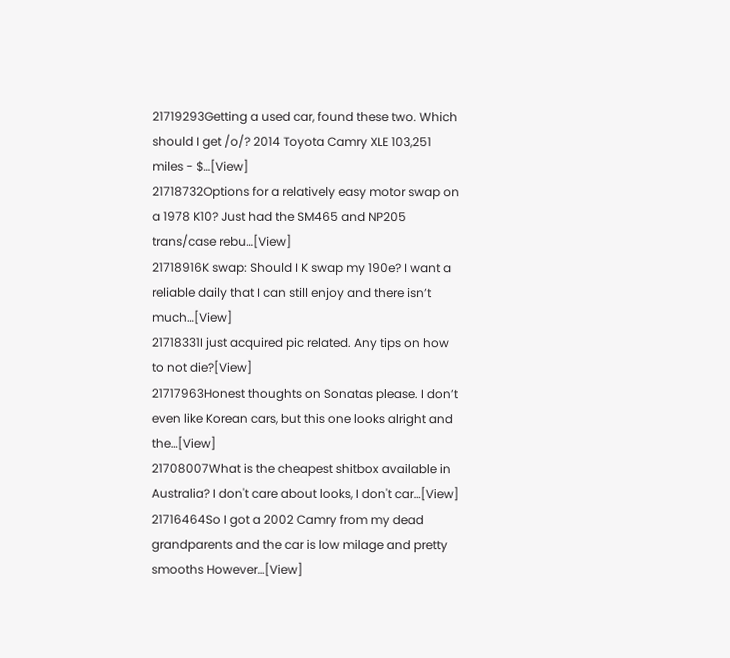21719293Getting a used car, found these two. Which should I get /o/? 2014 Toyota Camry XLE 103,251 miles - $…[View]
21718732Options for a relatively easy motor swap on a 1978 K10? Just had the SM465 and NP205 trans/case rebu…[View]
21718916K swap: Should I K swap my 190e? I want a reliable daily that I can still enjoy and there isn’t much…[View]
21718331I just acquired pic related. Any tips on how to not die?[View]
21717963Honest thoughts on Sonatas please. I don’t even like Korean cars, but this one looks alright and the…[View]
21708007What is the cheapest shitbox available in Australia? I don't care about looks, I don't car…[View]
21716464So I got a 2002 Camry from my dead grandparents and the car is low milage and pretty smooths However…[View]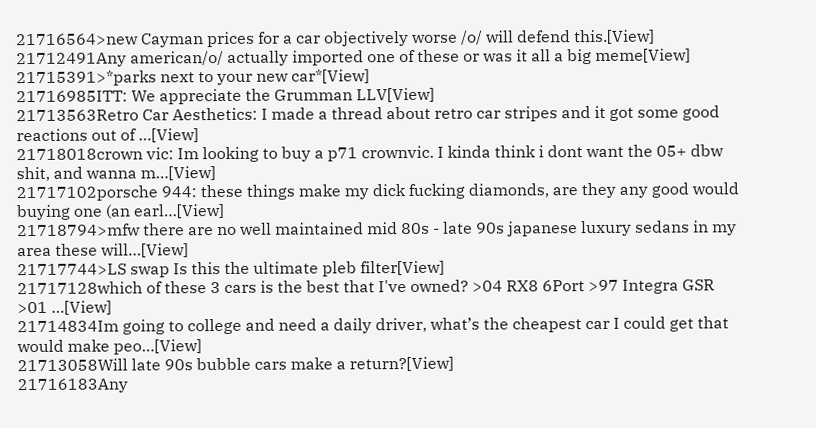21716564>new Cayman prices for a car objectively worse /o/ will defend this.[View]
21712491Any american/o/ actually imported one of these or was it all a big meme[View]
21715391>*parks next to your new car*[View]
21716985ITT: We appreciate the Grumman LLV[View]
21713563Retro Car Aesthetics: I made a thread about retro car stripes and it got some good reactions out of …[View]
21718018crown vic: Im looking to buy a p71 crownvic. I kinda think i dont want the 05+ dbw shit, and wanna m…[View]
21717102porsche 944: these things make my dick fucking diamonds, are they any good would buying one (an earl…[View]
21718794>mfw there are no well maintained mid 80s - late 90s japanese luxury sedans in my area these will…[View]
21717744>LS swap Is this the ultimate pleb filter[View]
21717128which of these 3 cars is the best that I've owned? >04 RX8 6Port >97 Integra GSR >01 …[View]
21714834Im going to college and need a daily driver, what’s the cheapest car I could get that would make peo…[View]
21713058Will late 90s bubble cars make a return?[View]
21716183Any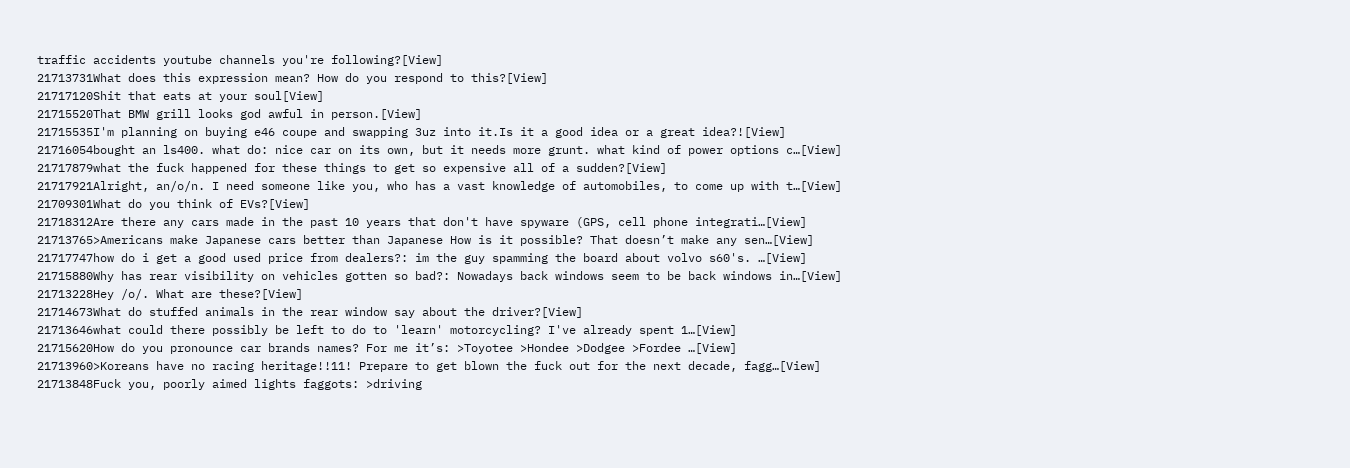traffic accidents youtube channels you're following?[View]
21713731What does this expression mean? How do you respond to this?[View]
21717120Shit that eats at your soul[View]
21715520That BMW grill looks god awful in person.[View]
21715535I'm planning on buying e46 coupe and swapping 3uz into it.Is it a good idea or a great idea?![View]
21716054bought an ls400. what do: nice car on its own, but it needs more grunt. what kind of power options c…[View]
21717879what the fuck happened for these things to get so expensive all of a sudden?[View]
21717921Alright, an/o/n. I need someone like you, who has a vast knowledge of automobiles, to come up with t…[View]
21709301What do you think of EVs?[View]
21718312Are there any cars made in the past 10 years that don't have spyware (GPS, cell phone integrati…[View]
21713765>Americans make Japanese cars better than Japanese How is it possible? That doesn’t make any sen…[View]
21717747how do i get a good used price from dealers?: im the guy spamming the board about volvo s60's. …[View]
21715880Why has rear visibility on vehicles gotten so bad?: Nowadays back windows seem to be back windows in…[View]
21713228Hey /o/. What are these?[View]
21714673What do stuffed animals in the rear window say about the driver?[View]
21713646what could there possibly be left to do to 'learn' motorcycling? I've already spent 1…[View]
21715620How do you pronounce car brands names? For me it’s: >Toyotee >Hondee >Dodgee >Fordee …[View]
21713960>Koreans have no racing heritage!!11! Prepare to get blown the fuck out for the next decade, fagg…[View]
21713848Fuck you, poorly aimed lights faggots: >driving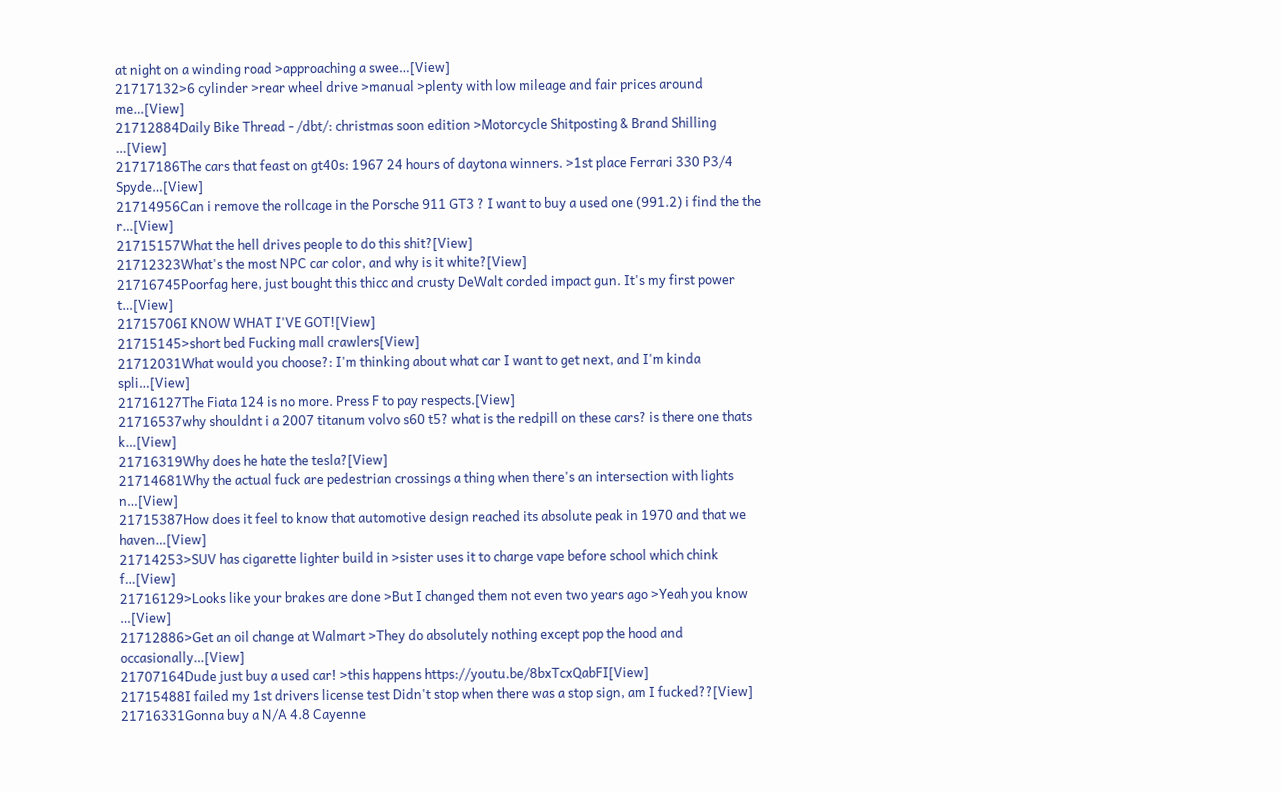at night on a winding road >approaching a swee…[View]
21717132>6 cylinder >rear wheel drive >manual >plenty with low mileage and fair prices around me…[View]
21712884Daily Bike Thread - /dbt/: christmas soon edition >Motorcycle Shitposting & Brand Shilling …[View]
21717186The cars that feast on gt40s: 1967 24 hours of daytona winners. >1st place Ferrari 330 P3/4 Spyde…[View]
21714956Can i remove the rollcage in the Porsche 911 GT3 ? I want to buy a used one (991.2) i find the the r…[View]
21715157What the hell drives people to do this shit?[View]
21712323What's the most NPC car color, and why is it white?[View]
21716745Poorfag here, just bought this thicc and crusty DeWalt corded impact gun. It's my first power t…[View]
21715706I KNOW WHAT I'VE GOT![View]
21715145>short bed Fucking mall crawlers[View]
21712031What would you choose?: I'm thinking about what car I want to get next, and I'm kinda spli…[View]
21716127The Fiata 124 is no more. Press F to pay respects.[View]
21716537why shouldnt i a 2007 titanum volvo s60 t5? what is the redpill on these cars? is there one thats k…[View]
21716319Why does he hate the tesla?[View]
21714681Why the actual fuck are pedestrian crossings a thing when there's an intersection with lights n…[View]
21715387How does it feel to know that automotive design reached its absolute peak in 1970 and that we haven…[View]
21714253>SUV has cigarette lighter build in >sister uses it to charge vape before school which chink f…[View]
21716129>Looks like your brakes are done >But I changed them not even two years ago >Yeah you know …[View]
21712886>Get an oil change at Walmart >They do absolutely nothing except pop the hood and occasionally…[View]
21707164Dude just buy a used car! >this happens https://youtu.be/8bxTcxQabFI[View]
21715488I failed my 1st drivers license test Didn't stop when there was a stop sign, am I fucked??[View]
21716331Gonna buy a N/A 4.8 Cayenne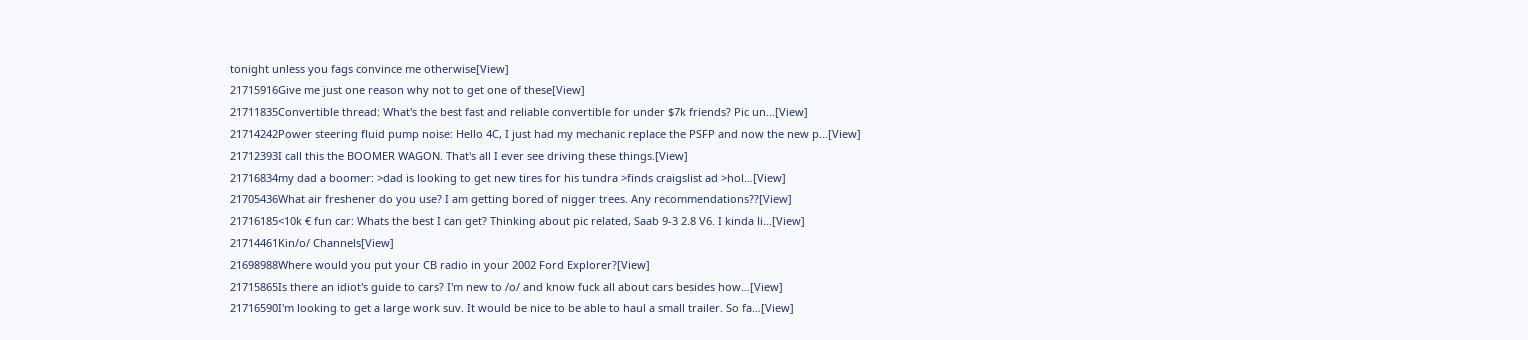tonight unless you fags convince me otherwise[View]
21715916Give me just one reason why not to get one of these[View]
21711835Convertible thread: What's the best fast and reliable convertible for under $7k friends? Pic un…[View]
21714242Power steering fluid pump noise: Hello 4C, I just had my mechanic replace the PSFP and now the new p…[View]
21712393I call this the BOOMER WAGON. That's all I ever see driving these things.[View]
21716834my dad a boomer: >dad is looking to get new tires for his tundra >finds craigslist ad >hol…[View]
21705436What air freshener do you use? I am getting bored of nigger trees. Any recommendations??[View]
21716185<10k € fun car: Whats the best I can get? Thinking about pic related, Saab 9-3 2.8 V6. I kinda li…[View]
21714461Kin/o/ Channels[View]
21698988Where would you put your CB radio in your 2002 Ford Explorer?[View]
21715865Is there an idiot's guide to cars? I'm new to /o/ and know fuck all about cars besides how…[View]
21716590I'm looking to get a large work suv. It would be nice to be able to haul a small trailer. So fa…[View]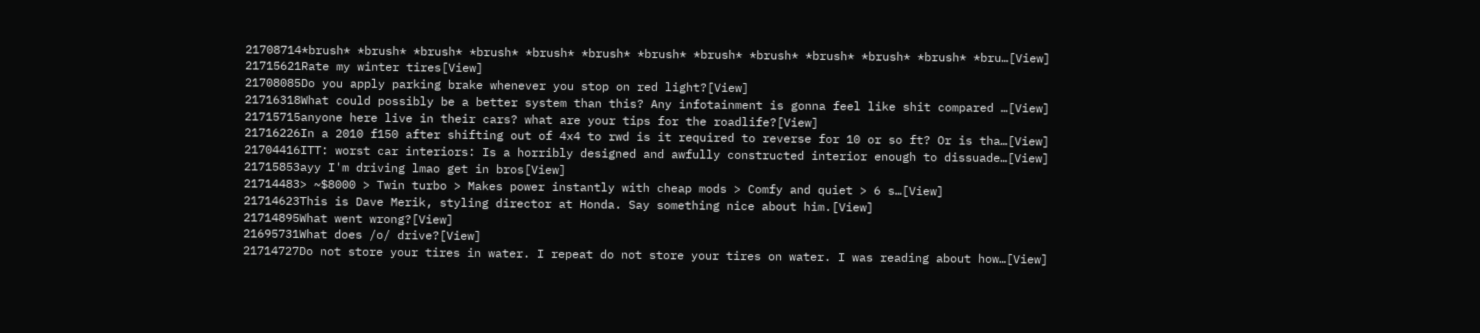21708714*brush* *brush* *brush* *brush* *brush* *brush* *brush* *brush* *brush* *brush* *brush* *brush* *bru…[View]
21715621Rate my winter tires[View]
21708085Do you apply parking brake whenever you stop on red light?[View]
21716318What could possibly be a better system than this? Any infotainment is gonna feel like shit compared …[View]
21715715anyone here live in their cars? what are your tips for the roadlife?[View]
21716226In a 2010 f150 after shifting out of 4x4 to rwd is it required to reverse for 10 or so ft? Or is tha…[View]
21704416ITT: worst car interiors: Is a horribly designed and awfully constructed interior enough to dissuade…[View]
21715853ayy I'm driving lmao get in bros[View]
21714483> ~$8000 > Twin turbo > Makes power instantly with cheap mods > Comfy and quiet > 6 s…[View]
21714623This is Dave Merik, styling director at Honda. Say something nice about him.[View]
21714895What went wrong?[View]
21695731What does /o/ drive?[View]
21714727Do not store your tires in water. I repeat do not store your tires on water. I was reading about how…[View]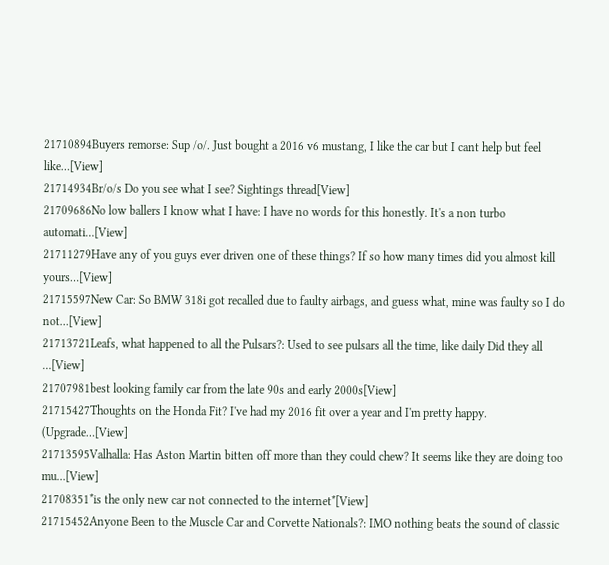21710894Buyers remorse: Sup /o/. Just bought a 2016 v6 mustang, I like the car but I cant help but feel like…[View]
21714934Br/o/s Do you see what I see? Sightings thread[View]
21709686No low ballers I know what I have: I have no words for this honestly. It's a non turbo automati…[View]
21711279Have any of you guys ever driven one of these things? If so how many times did you almost kill yours…[View]
21715597New Car: So BMW 318i got recalled due to faulty airbags, and guess what, mine was faulty so I do not…[View]
21713721Leafs, what happened to all the Pulsars?: Used to see pulsars all the time, like daily Did they all …[View]
21707981best looking family car from the late 90s and early 2000s[View]
21715427Thoughts on the Honda Fit? I've had my 2016 fit over a year and I'm pretty happy. (Upgrade…[View]
21713595Valhalla: Has Aston Martin bitten off more than they could chew? It seems like they are doing too mu…[View]
21708351*is the only new car not connected to the internet*[View]
21715452Anyone Been to the Muscle Car and Corvette Nationals?: IMO nothing beats the sound of classic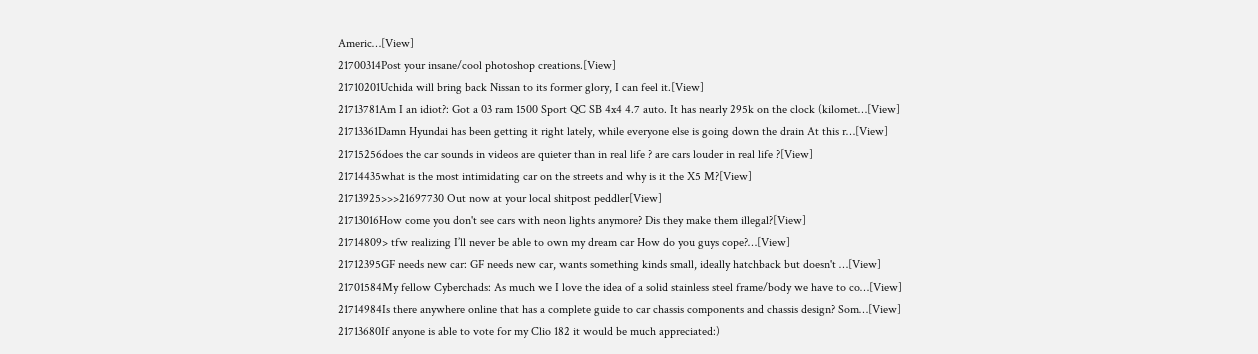Americ…[View]
21700314Post your insane/cool photoshop creations.[View]
21710201Uchida will bring back Nissan to its former glory, I can feel it.[View]
21713781Am I an idiot?: Got a 03 ram 1500 Sport QC SB 4x4 4.7 auto. It has nearly 295k on the clock (kilomet…[View]
21713361Damn Hyundai has been getting it right lately, while everyone else is going down the drain At this r…[View]
21715256does the car sounds in videos are quieter than in real life ? are cars louder in real life ?[View]
21714435what is the most intimidating car on the streets and why is it the X5 M?[View]
21713925>>>21697730 Out now at your local shitpost peddler[View]
21713016How come you don't see cars with neon lights anymore? Dis they make them illegal?[View]
21714809> tfw realizing I’ll never be able to own my dream car How do you guys cope?…[View]
21712395GF needs new car: GF needs new car, wants something kinds small, ideally hatchback but doesn't …[View]
21701584My fellow Cyberchads: As much we I love the idea of a solid stainless steel frame/body we have to co…[View]
21714984Is there anywhere online that has a complete guide to car chassis components and chassis design? Som…[View]
21713680If anyone is able to vote for my Clio 182 it would be much appreciated:)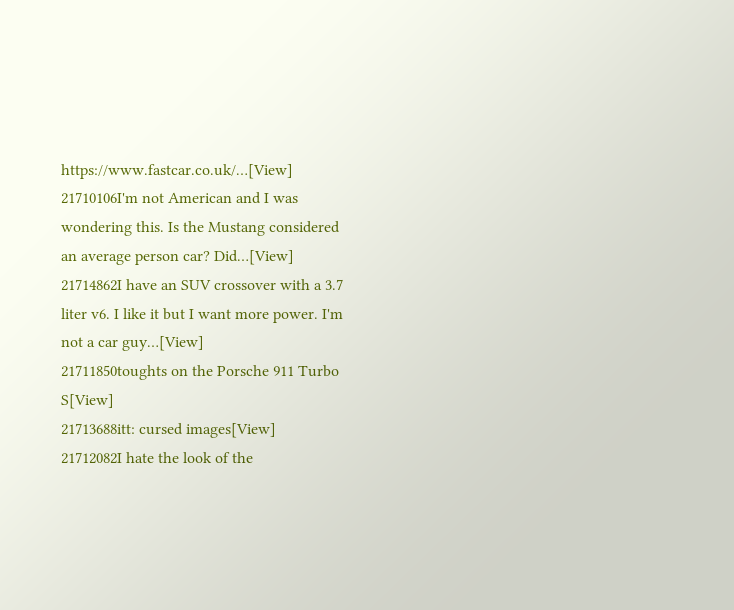https://www.fastcar.co.uk/…[View]
21710106I'm not American and I was wondering this. Is the Mustang considered an average person car? Did…[View]
21714862I have an SUV crossover with a 3.7 liter v6. I like it but I want more power. I'm not a car guy…[View]
21711850toughts on the Porsche 911 Turbo S[View]
21713688itt: cursed images[View]
21712082I hate the look of the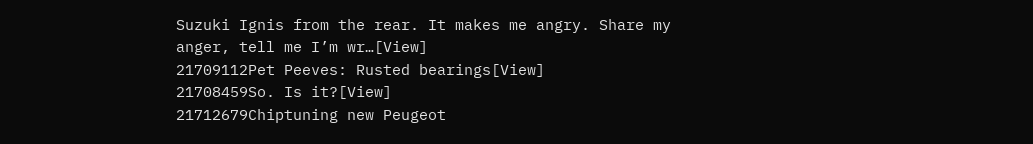Suzuki Ignis from the rear. It makes me angry. Share my anger, tell me I’m wr…[View]
21709112Pet Peeves: Rusted bearings[View]
21708459So. Is it?[View]
21712679Chiptuning new Peugeot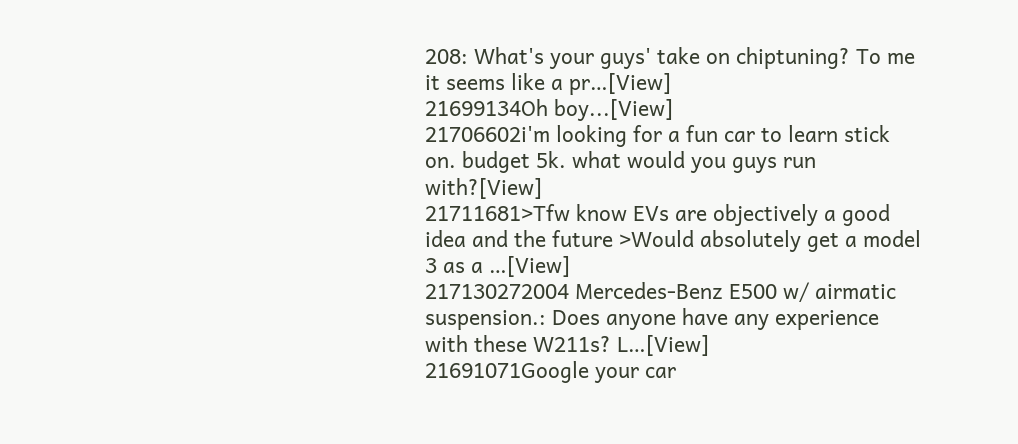208: What's your guys' take on chiptuning? To me it seems like a pr…[View]
21699134Oh boy...[View]
21706602i'm looking for a fun car to learn stick on. budget 5k. what would you guys run with?[View]
21711681>Tfw know EVs are objectively a good idea and the future >Would absolutely get a model 3 as a …[View]
217130272004 Mercedes-Benz E500 w/ airmatic suspension.: Does anyone have any experience with these W211s? L…[View]
21691071Google your car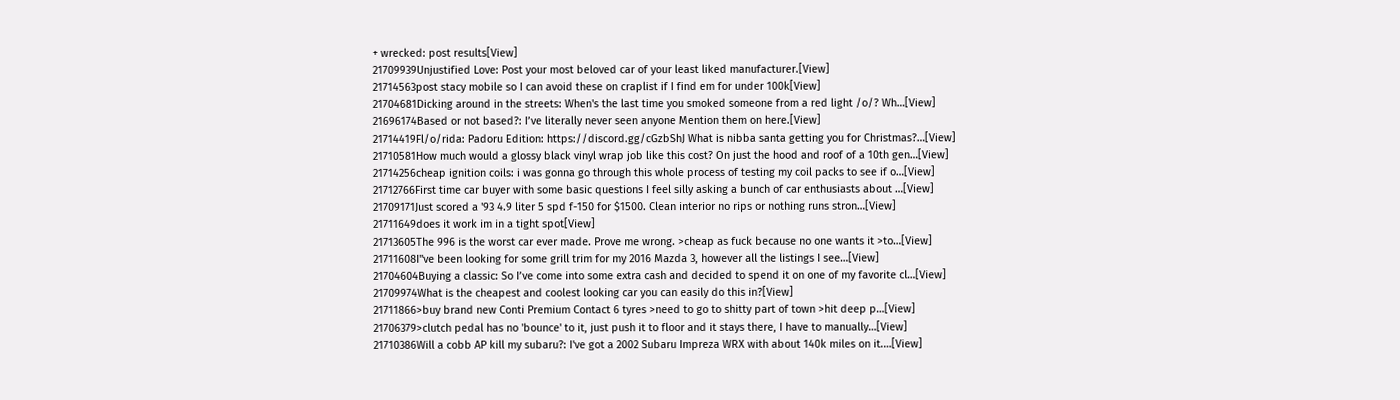+ wrecked: post results[View]
21709939Unjustified Love: Post your most beloved car of your least liked manufacturer.[View]
21714563post stacy mobile so I can avoid these on craplist if I find em for under 100k[View]
21704681Dicking around in the streets: When's the last time you smoked someone from a red light /o/? Wh…[View]
21696174Based or not based?: I’ve literally never seen anyone Mention them on here.[View]
21714419Fl/o/rida: Padoru Edition: https://discord.gg/cGzbShJ What is nibba santa getting you for Christmas?…[View]
21710581How much would a glossy black vinyl wrap job like this cost? On just the hood and roof of a 10th gen…[View]
21714256cheap ignition coils: i was gonna go through this whole process of testing my coil packs to see if o…[View]
21712766First time car buyer with some basic questions I feel silly asking a bunch of car enthusiasts about …[View]
21709171Just scored a '93 4.9 liter 5 spd f-150 for $1500. Clean interior no rips or nothing runs stron…[View]
21711649does it work im in a tight spot[View]
21713605The 996 is the worst car ever made. Prove me wrong. >cheap as fuck because no one wants it >to…[View]
21711608I''ve been looking for some grill trim for my 2016 Mazda 3, however all the listings I see…[View]
21704604Buying a classic: So I’ve come into some extra cash and decided to spend it on one of my favorite cl…[View]
21709974What is the cheapest and coolest looking car you can easily do this in?[View]
21711866>buy brand new Conti Premium Contact 6 tyres >need to go to shitty part of town >hit deep p…[View]
21706379>clutch pedal has no 'bounce' to it, just push it to floor and it stays there, I have to manually…[View]
21710386Will a cobb AP kill my subaru?: I've got a 2002 Subaru Impreza WRX with about 140k miles on it.…[View]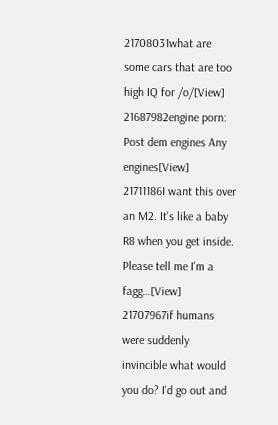21708031what are some cars that are too high IQ for /o/[View]
21687982engine porn: Post dem engines Any engines[View]
21711186I want this over an M2. It's like a baby R8 when you get inside. Please tell me I'm a fagg…[View]
21707967if humans were suddenly invincible what would you do? I'd go out and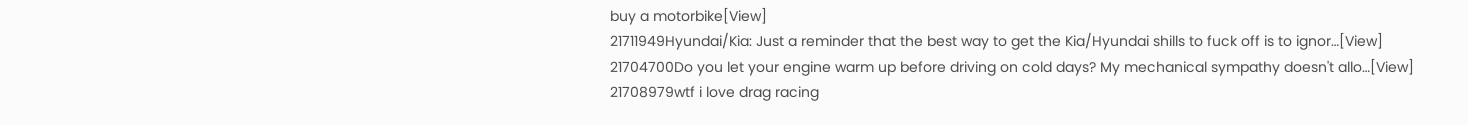buy a motorbike[View]
21711949Hyundai/Kia: Just a reminder that the best way to get the Kia/Hyundai shills to fuck off is to ignor…[View]
21704700Do you let your engine warm up before driving on cold days? My mechanical sympathy doesn't allo…[View]
21708979wtf i love drag racing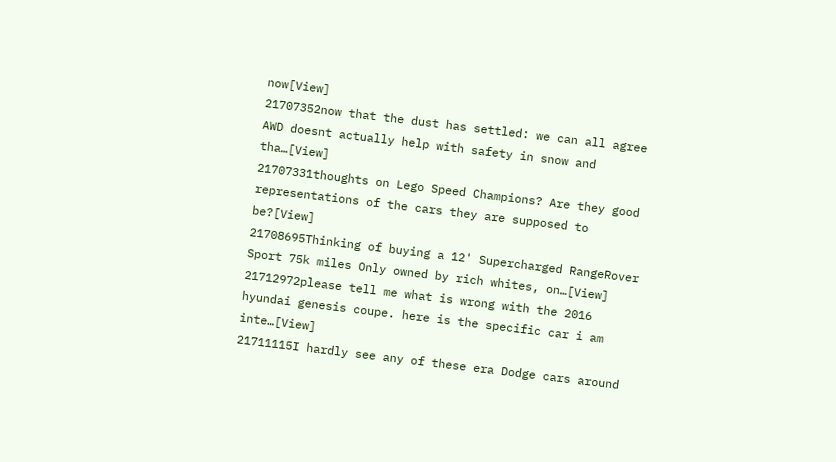now[View]
21707352now that the dust has settled: we can all agree AWD doesnt actually help with safety in snow and tha…[View]
21707331thoughts on Lego Speed Champions? Are they good representations of the cars they are supposed to be?[View]
21708695Thinking of buying a 12' Supercharged RangeRover Sport 75k miles Only owned by rich whites, on…[View]
21712972please tell me what is wrong with the 2016 hyundai genesis coupe. here is the specific car i am inte…[View]
21711115I hardly see any of these era Dodge cars around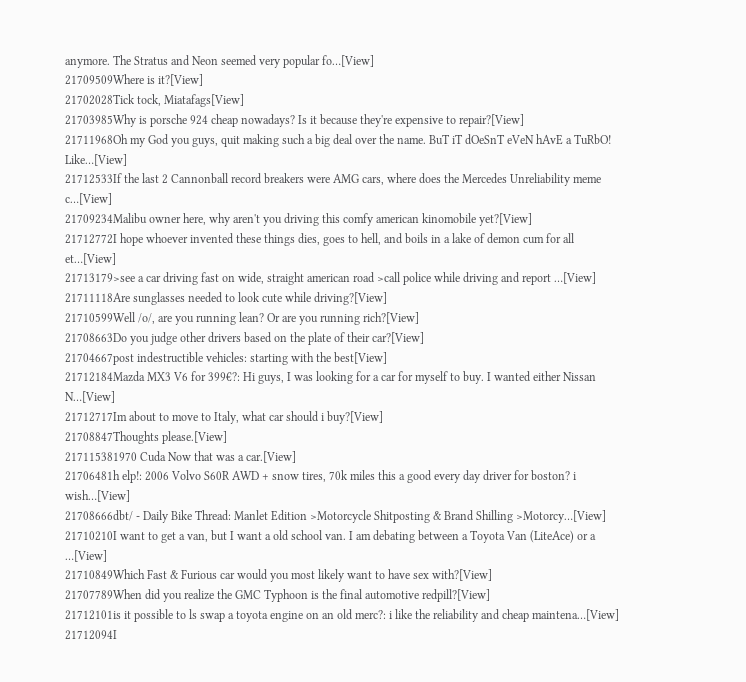anymore. The Stratus and Neon seemed very popular fo…[View]
21709509Where is it?[View]
21702028Tick tock, Miatafags[View]
21703985Why is porsche 924 cheap nowadays? Is it because they're expensive to repair?[View]
21711968Oh my God you guys, quit making such a big deal over the name. BuT iT dOeSnT eVeN hAvE a TuRbO! Like…[View]
21712533If the last 2 Cannonball record breakers were AMG cars, where does the Mercedes Unreliability meme c…[View]
21709234Malibu owner here, why aren't you driving this comfy american kinomobile yet?[View]
21712772I hope whoever invented these things dies, goes to hell, and boils in a lake of demon cum for all et…[View]
21713179>see a car driving fast on wide, straight american road >call police while driving and report …[View]
21711118Are sunglasses needed to look cute while driving?[View]
21710599Well /o/, are you running lean? Or are you running rich?[View]
21708663Do you judge other drivers based on the plate of their car?[View]
21704667post indestructible vehicles: starting with the best[View]
21712184Mazda MX3 V6 for 399€?: Hi guys, I was looking for a car for myself to buy. I wanted either Nissan N…[View]
21712717Im about to move to Italy, what car should i buy?[View]
21708847Thoughts please.[View]
217115381970 Cuda Now that was a car.[View]
21706481h elp!: 2006 Volvo S60R AWD + snow tires, 70k miles this a good every day driver for boston? i wish…[View]
21708666dbt/ - Daily Bike Thread: Manlet Edition >Motorcycle Shitposting & Brand Shilling >Motorcy…[View]
21710210I want to get a van, but I want a old school van. I am debating between a Toyota Van (LiteAce) or a …[View]
21710849Which Fast & Furious car would you most likely want to have sex with?[View]
21707789When did you realize the GMC Typhoon is the final automotive redpill?[View]
21712101is it possible to ls swap a toyota engine on an old merc?: i like the reliability and cheap maintena…[View]
21712094I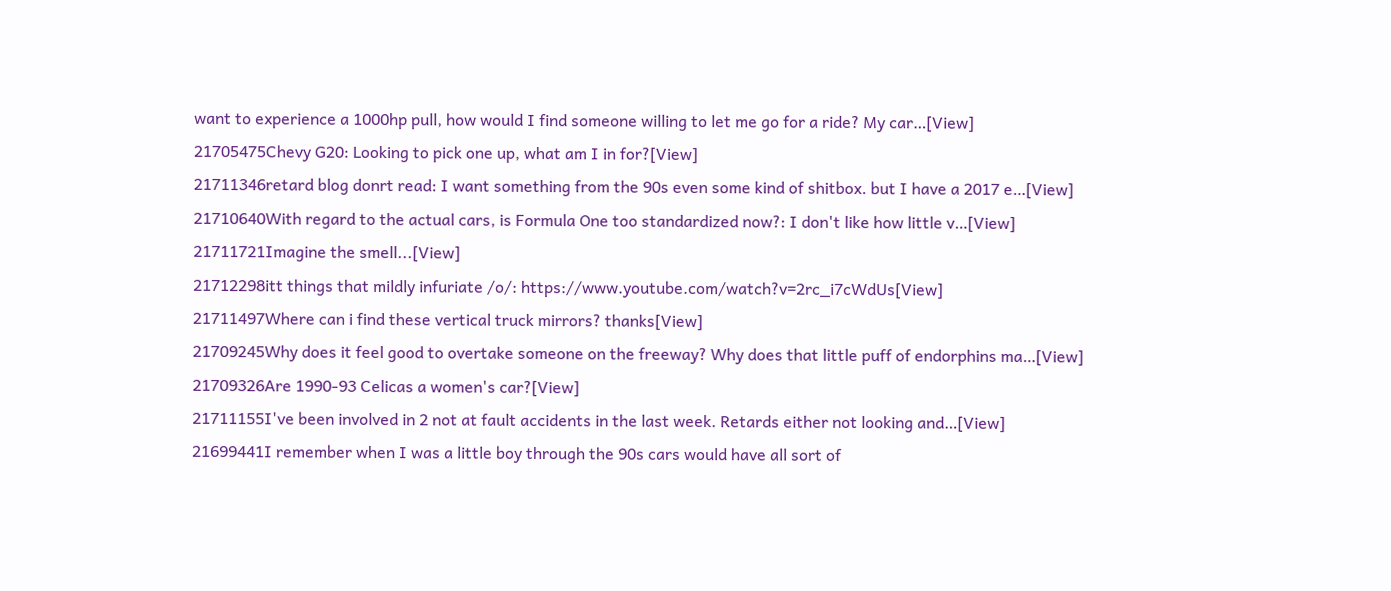want to experience a 1000hp pull, how would I find someone willing to let me go for a ride? My car…[View]
21705475Chevy G20: Looking to pick one up, what am I in for?[View]
21711346retard blog donrt read: I want something from the 90s even some kind of shitbox. but I have a 2017 e…[View]
21710640With regard to the actual cars, is Formula One too standardized now?: I don't like how little v…[View]
21711721Imagine the smell...[View]
21712298itt things that mildly infuriate /o/: https://www.youtube.com/watch?v=2rc_i7cWdUs[View]
21711497Where can i find these vertical truck mirrors? thanks[View]
21709245Why does it feel good to overtake someone on the freeway? Why does that little puff of endorphins ma…[View]
21709326Are 1990-93 Celicas a women's car?[View]
21711155I've been involved in 2 not at fault accidents in the last week. Retards either not looking and…[View]
21699441I remember when I was a little boy through the 90s cars would have all sort of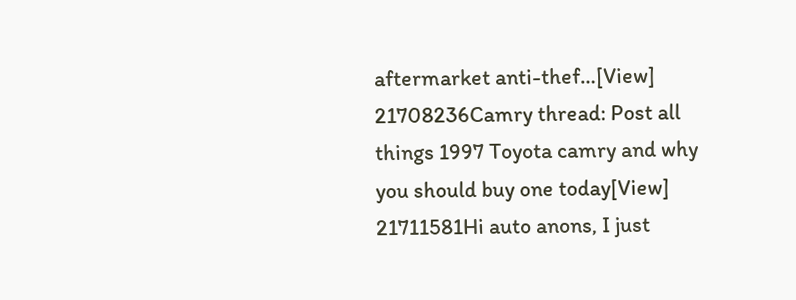aftermarket anti-thef…[View]
21708236Camry thread: Post all things 1997 Toyota camry and why you should buy one today[View]
21711581Hi auto anons, I just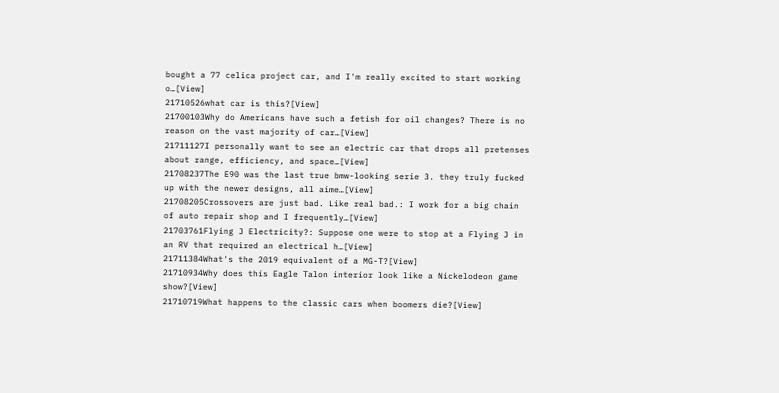bought a 77 celica project car, and I'm really excited to start working o…[View]
21710526what car is this?[View]
21700103Why do Americans have such a fetish for oil changes? There is no reason on the vast majority of car…[View]
21711127I personally want to see an electric car that drops all pretenses about range, efficiency, and space…[View]
21708237The E90 was the last true bmw-looking serie 3. they truly fucked up with the newer designs, all aime…[View]
21708205Crossovers are just bad. Like real bad.: I work for a big chain of auto repair shop and I frequently…[View]
21703761Flying J Electricity?: Suppose one were to stop at a Flying J in an RV that required an electrical h…[View]
21711384What's the 2019 equivalent of a MG-T?[View]
21710934Why does this Eagle Talon interior look like a Nickelodeon game show?[View]
21710719What happens to the classic cars when boomers die?[View]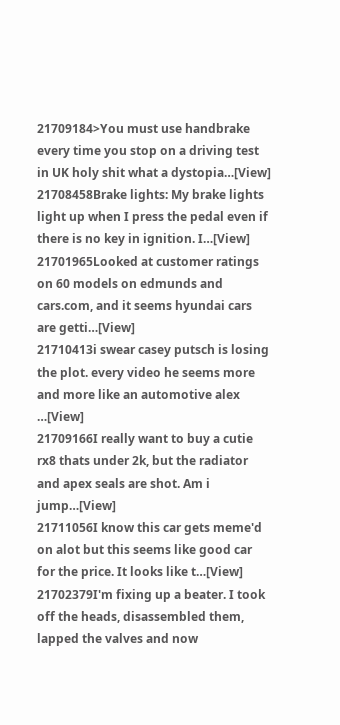21709184>You must use handbrake every time you stop on a driving test in UK holy shit what a dystopia…[View]
21708458Brake lights: My brake lights light up when I press the pedal even if there is no key in ignition. I…[View]
21701965Looked at customer ratings on 60 models on edmunds and cars.com, and it seems hyundai cars are getti…[View]
21710413i swear casey putsch is losing the plot. every video he seems more and more like an automotive alex …[View]
21709166I really want to buy a cutie rx8 thats under 2k, but the radiator and apex seals are shot. Am i jump…[View]
21711056I know this car gets meme'd on alot but this seems like good car for the price. It looks like t…[View]
21702379I'm fixing up a beater. I took off the heads, disassembled them, lapped the valves and now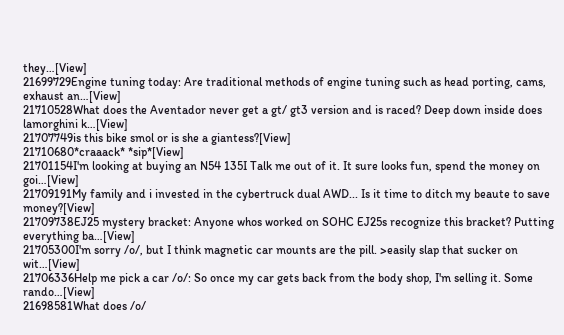they…[View]
21699729Engine tuning today: Are traditional methods of engine tuning such as head porting, cams, exhaust an…[View]
21710528What does the Aventador never get a gt/ gt3 version and is raced? Deep down inside does lamorghini k…[View]
21707749is this bike smol or is she a giantess?[View]
21710680*craaack* *sip*[View]
21701154I'm looking at buying an N54 135I Talk me out of it. It sure looks fun, spend the money on goi…[View]
21709191My family and i invested in the cybertruck dual AWD... Is it time to ditch my beaute to save money?[View]
21709738EJ25 mystery bracket: Anyone whos worked on SOHC EJ25s recognize this bracket? Putting everything ba…[View]
21705300I'm sorry /o/, but I think magnetic car mounts are the pill. >easily slap that sucker on wit…[View]
21706336Help me pick a car /o/: So once my car gets back from the body shop, I'm selling it. Some rando…[View]
21698581What does /o/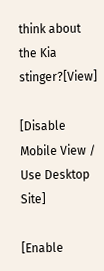think about the Kia stinger?[View]

[Disable Mobile View / Use Desktop Site]

[Enable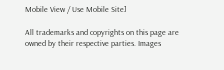Mobile View / Use Mobile Site]

All trademarks and copyrights on this page are owned by their respective parties. Images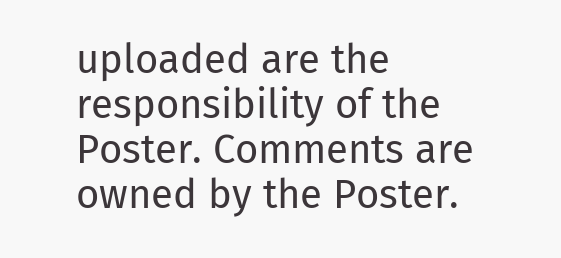uploaded are the responsibility of the Poster. Comments are owned by the Poster.